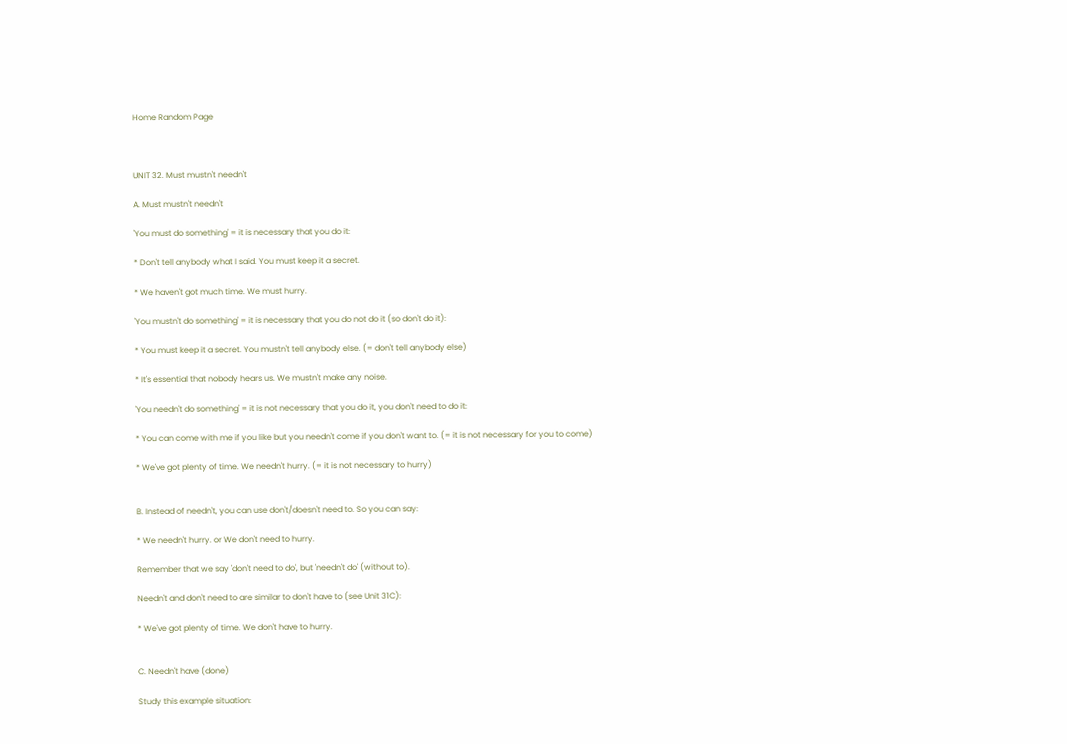Home Random Page



UNIT 32. Must mustn't needn't

A. Must mustn't needn't

'You must do something' = it is necessary that you do it:

* Don't tell anybody what I said. You must keep it a secret.

* We haven't got much time. We must hurry.

'You mustn't do something' = it is necessary that you do not do it (so don't do it):

* You must keep it a secret. You mustn't tell anybody else. (= don't tell anybody else)

* It's essential that nobody hears us. We mustn't make any noise.

'You needn't do something' = it is not necessary that you do it, you don't need to do it:

* You can come with me if you like but you needn't come if you don't want to. (= it is not necessary for you to come)

* We've got plenty of time. We needn't hurry. (= it is not necessary to hurry)


B. Instead of needn't, you can use don't/doesn't need to. So you can say:

* We needn't hurry. or We don't need to hurry.

Remember that we say 'don't need to do', but 'needn't do' (without to).

Needn't and don't need to are similar to don't have to (see Unit 31C):

* We've got plenty of time. We don't have to hurry.


C. Needn't have (done)

Study this example situation: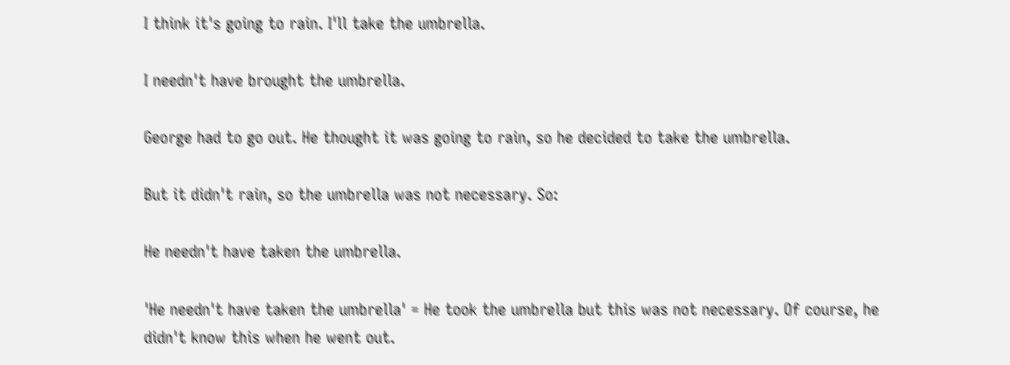I think it's going to rain. I'll take the umbrella.

I needn't have brought the umbrella.

George had to go out. He thought it was going to rain, so he decided to take the umbrella.

But it didn't rain, so the umbrella was not necessary. So:

He needn't have taken the umbrella.

'He needn't have taken the umbrella' = He took the umbrella but this was not necessary. Of course, he didn't know this when he went out.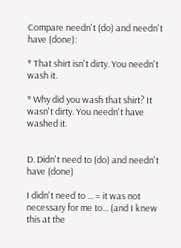Compare needn't (do) and needn't have (done):

* That shirt isn't dirty. You needn't wash it.

* Why did you wash that shirt? It wasn't dirty. You needn't have washed it.


D. Didn't need to (do) and needn't have (done)

I didn't need to ... = it was not necessary for me to... (and I knew this at the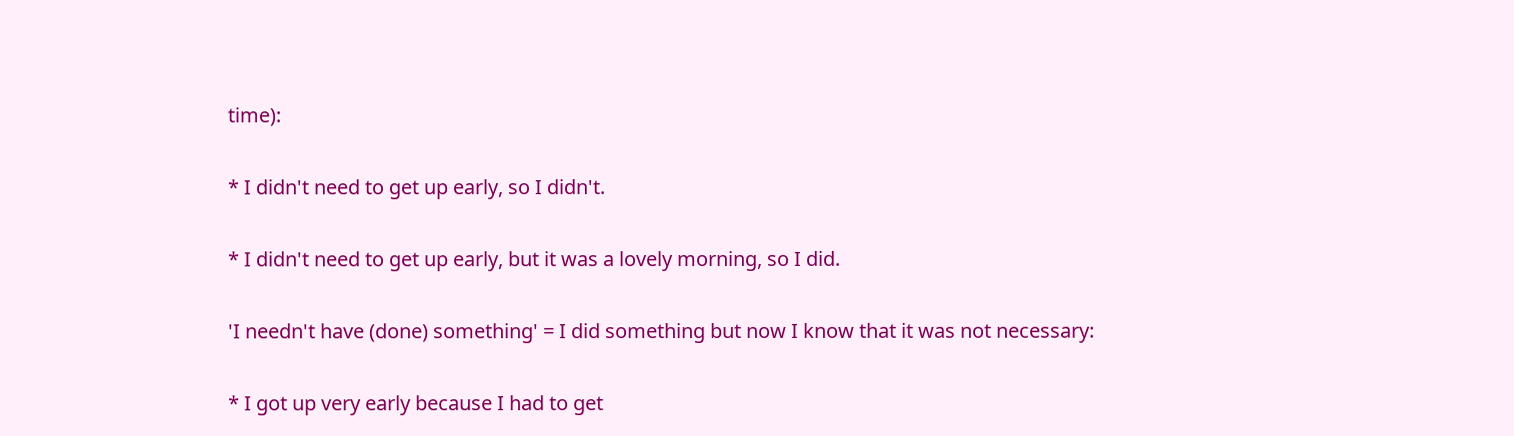time):

* I didn't need to get up early, so I didn't.

* I didn't need to get up early, but it was a lovely morning, so I did.

'I needn't have (done) something' = I did something but now I know that it was not necessary:

* I got up very early because I had to get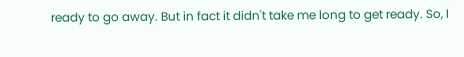ready to go away. But in fact it didn't take me long to get ready. So, I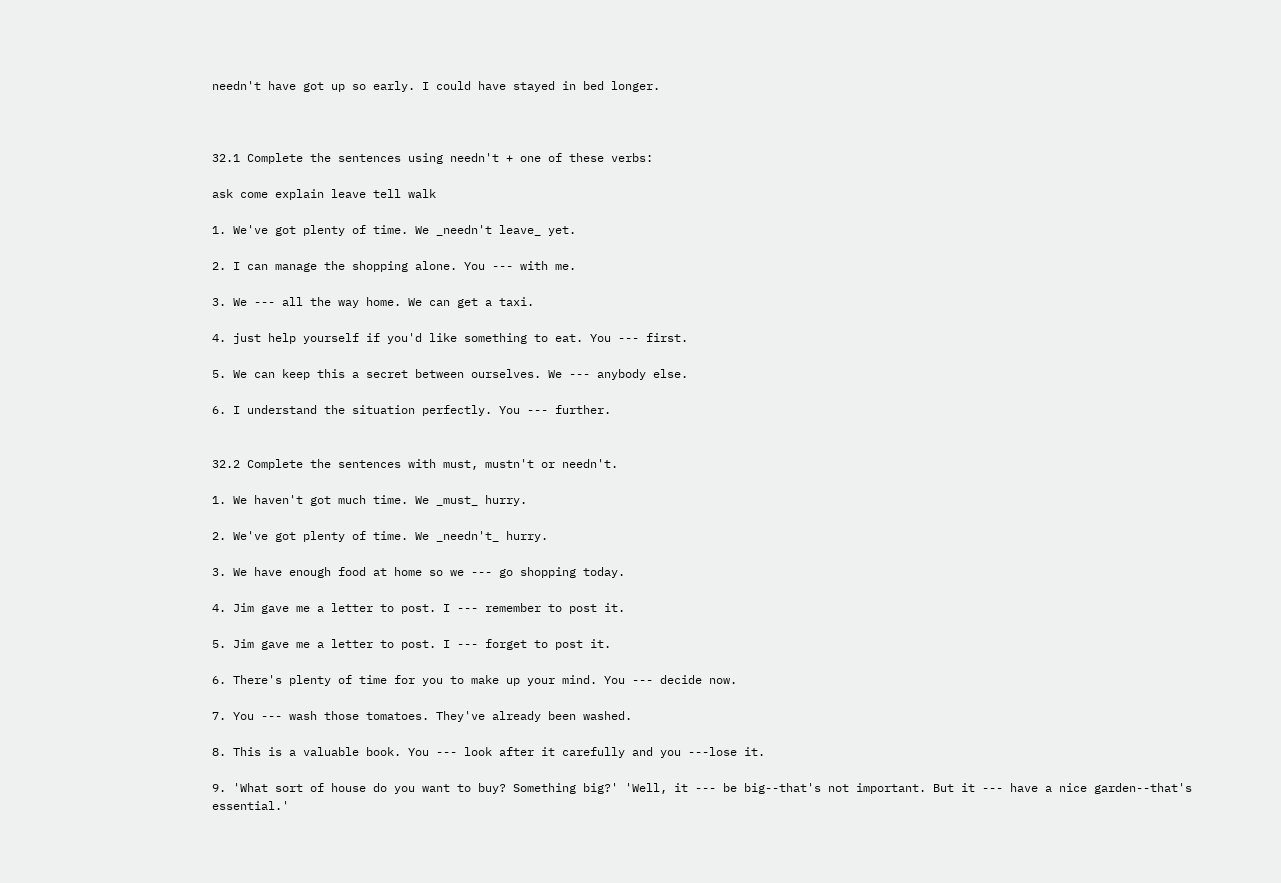needn't have got up so early. I could have stayed in bed longer.



32.1 Complete the sentences using needn't + one of these verbs:

ask come explain leave tell walk

1. We've got plenty of time. We _needn't leave_ yet.

2. I can manage the shopping alone. You --- with me.

3. We --- all the way home. We can get a taxi.

4. just help yourself if you'd like something to eat. You --- first.

5. We can keep this a secret between ourselves. We --- anybody else.

6. I understand the situation perfectly. You --- further.


32.2 Complete the sentences with must, mustn't or needn't.

1. We haven't got much time. We _must_ hurry.

2. We've got plenty of time. We _needn't_ hurry.

3. We have enough food at home so we --- go shopping today.

4. Jim gave me a letter to post. I --- remember to post it.

5. Jim gave me a letter to post. I --- forget to post it.

6. There's plenty of time for you to make up your mind. You --- decide now.

7. You --- wash those tomatoes. They've already been washed.

8. This is a valuable book. You --- look after it carefully and you ---lose it.

9. 'What sort of house do you want to buy? Something big?' 'Well, it --- be big--that's not important. But it --- have a nice garden--that's essential.'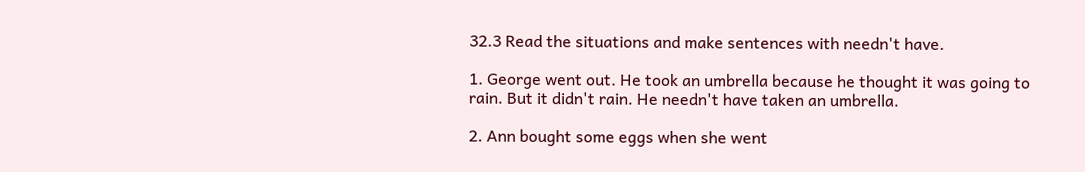32.3 Read the situations and make sentences with needn't have.

1. George went out. He took an umbrella because he thought it was going to rain. But it didn't rain. He needn't have taken an umbrella.

2. Ann bought some eggs when she went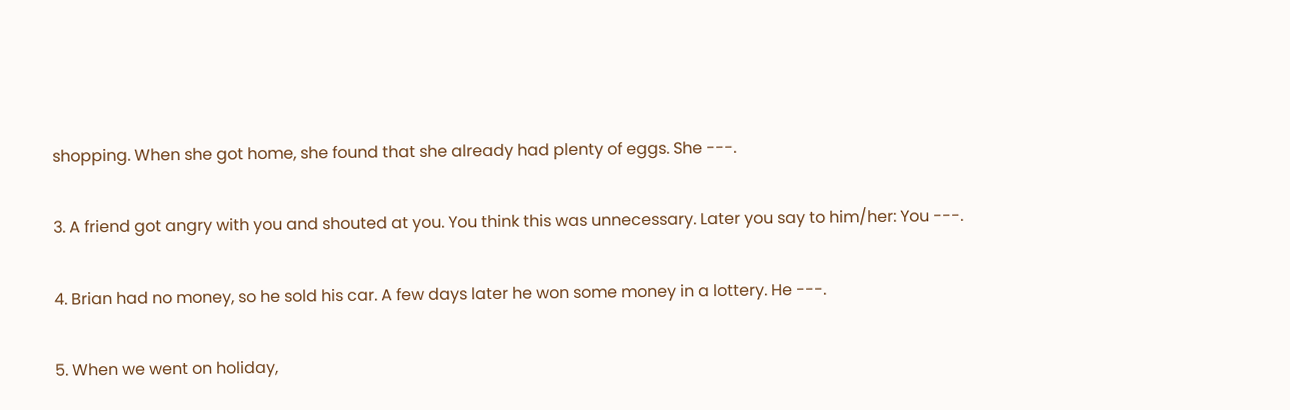shopping. When she got home, she found that she already had plenty of eggs. She ---.

3. A friend got angry with you and shouted at you. You think this was unnecessary. Later you say to him/her: You ---.

4. Brian had no money, so he sold his car. A few days later he won some money in a lottery. He ---.

5. When we went on holiday,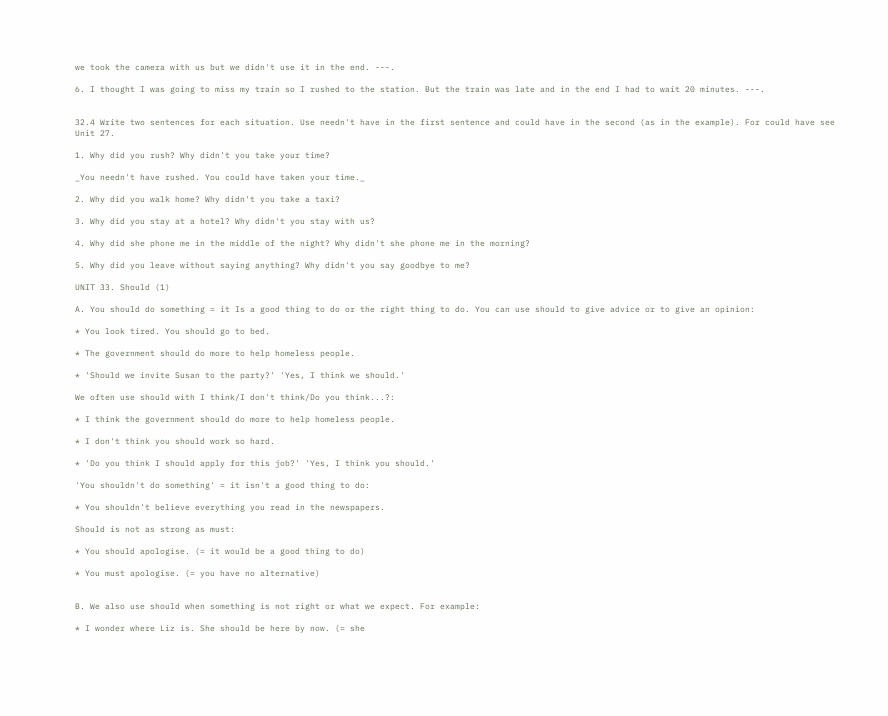we took the camera with us but we didn't use it in the end. ---.

6. I thought I was going to miss my train so I rushed to the station. But the train was late and in the end I had to wait 20 minutes. ---.


32.4 Write two sentences for each situation. Use needn't have in the first sentence and could have in the second (as in the example). For could have see Unit 27.

1. Why did you rush? Why didn't you take your time?

_You needn't have rushed. You could have taken your time._

2. Why did you walk home? Why didn't you take a taxi?

3. Why did you stay at a hotel? Why didn't you stay with us?

4. Why did she phone me in the middle of the night? Why didn't she phone me in the morning?

5. Why did you leave without saying anything? Why didn't you say goodbye to me?

UNIT 33. Should (1)

A. You should do something = it Is a good thing to do or the right thing to do. You can use should to give advice or to give an opinion:

* You look tired. You should go to bed.

* The government should do more to help homeless people.

* 'Should we invite Susan to the party?' 'Yes, I think we should.'

We often use should with I think/I don't think/Do you think...?:

* I think the government should do more to help homeless people.

* I don't think you should work so hard.

* 'Do you think I should apply for this job?' 'Yes, I think you should.'

'You shouldn't do something' = it isn't a good thing to do:

* You shouldn't believe everything you read in the newspapers.

Should is not as strong as must:

* You should apologise. (= it would be a good thing to do)

* You must apologise. (= you have no alternative)


B. We also use should when something is not right or what we expect. For example:

* I wonder where Liz is. She should be here by now. (= she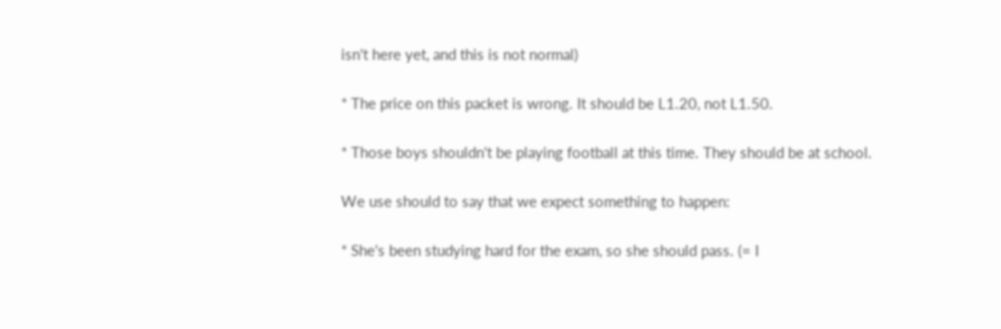isn't here yet, and this is not normal)

* The price on this packet is wrong. It should be L1.20, not L1.50.

* Those boys shouldn't be playing football at this time. They should be at school.

We use should to say that we expect something to happen:

* She's been studying hard for the exam, so she should pass. (= I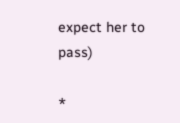expect her to pass)

*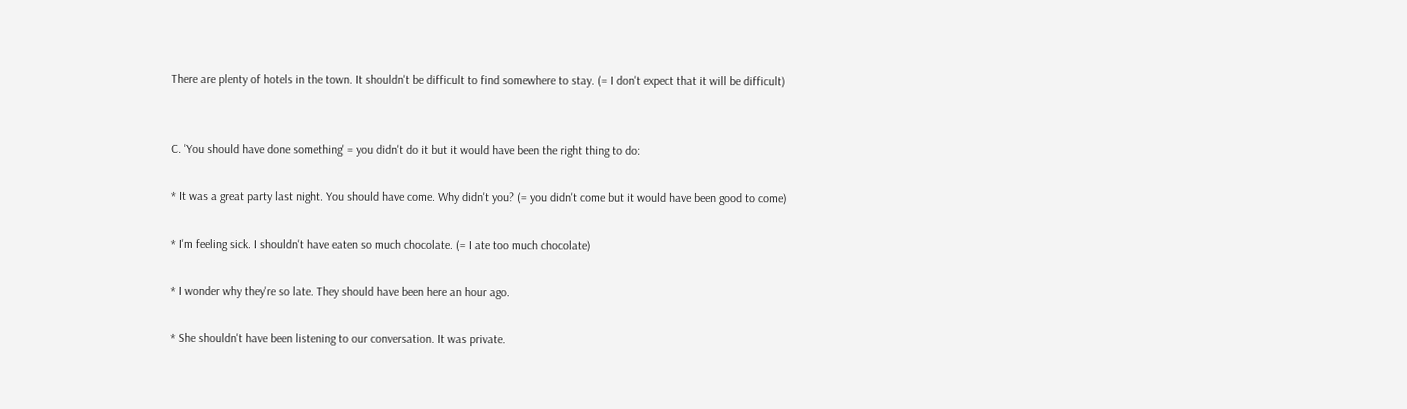There are plenty of hotels in the town. It shouldn't be difficult to find somewhere to stay. (= I don't expect that it will be difficult)


C. 'You should have done something' = you didn't do it but it would have been the right thing to do:

* It was a great party last night. You should have come. Why didn't you? (= you didn't come but it would have been good to come)

* I'm feeling sick. I shouldn't have eaten so much chocolate. (= I ate too much chocolate)

* I wonder why they're so late. They should have been here an hour ago.

* She shouldn't have been listening to our conversation. It was private.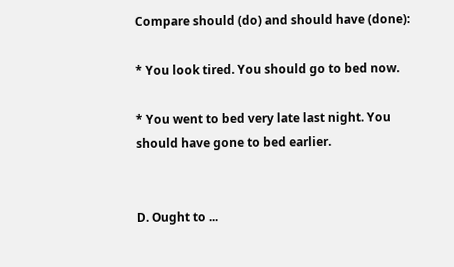Compare should (do) and should have (done):

* You look tired. You should go to bed now.

* You went to bed very late last night. You should have gone to bed earlier.


D. Ought to ...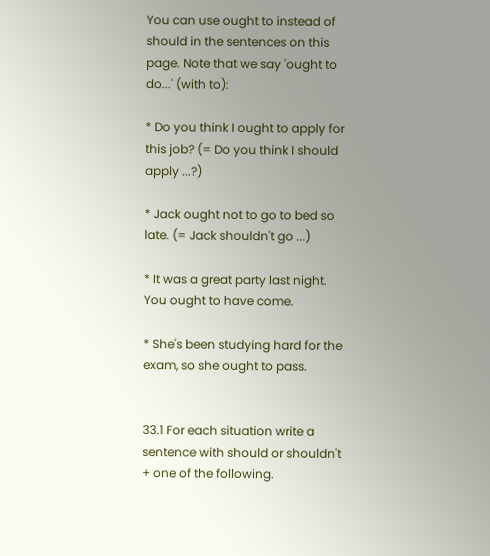You can use ought to instead of should in the sentences on this page. Note that we say 'ought to do...' (with to):

* Do you think I ought to apply for this job? (= Do you think I should apply ...?)

* Jack ought not to go to bed so late. (= Jack shouldn't go ...)

* It was a great party last night. You ought to have come.

* She's been studying hard for the exam, so she ought to pass.


33.1 For each situation write a sentence with should or shouldn't + one of the following.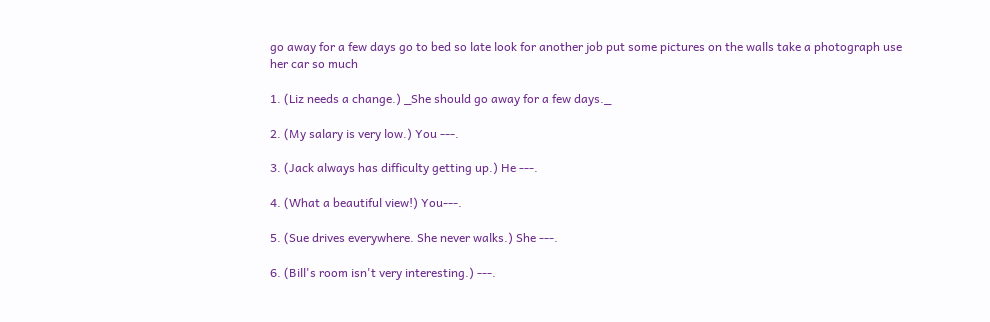go away for a few days go to bed so late look for another job put some pictures on the walls take a photograph use her car so much

1. (Liz needs a change.) _She should go away for a few days._

2. (My salary is very low.) You ---.

3. (Jack always has difficulty getting up.) He ---.

4. (What a beautiful view!) You---.

5. (Sue drives everywhere. She never walks.) She ---.

6. (Bill's room isn't very interesting.) ---.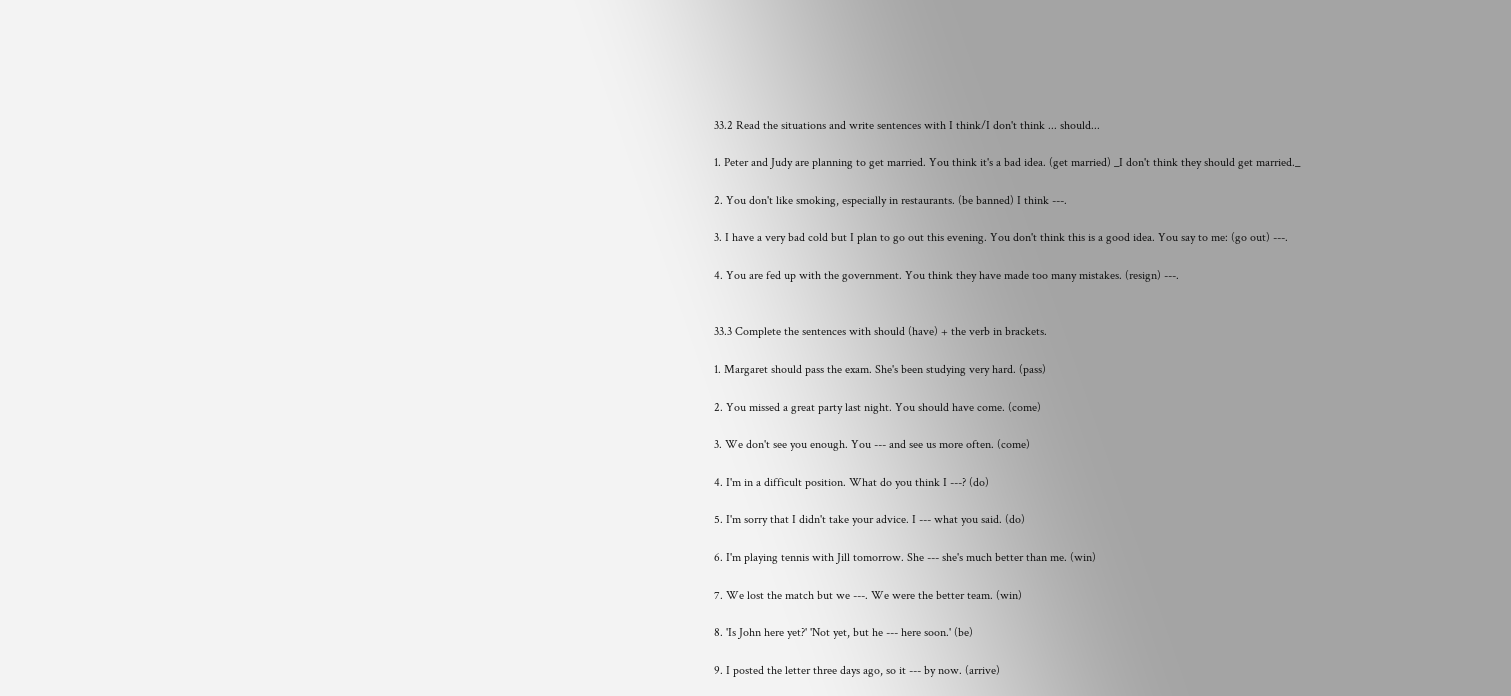33.2 Read the situations and write sentences with I think/I don't think ... should...

1. Peter and Judy are planning to get married. You think it's a bad idea. (get married) _I don't think they should get married._

2. You don't like smoking, especially in restaurants. (be banned) I think ---.

3. I have a very bad cold but I plan to go out this evening. You don't think this is a good idea. You say to me: (go out) ---.

4. You are fed up with the government. You think they have made too many mistakes. (resign) ---.


33.3 Complete the sentences with should (have) + the verb in brackets.

1. Margaret should pass the exam. She's been studying very hard. (pass)

2. You missed a great party last night. You should have come. (come)

3. We don't see you enough. You --- and see us more often. (come)

4. I'm in a difficult position. What do you think I ---? (do)

5. I'm sorry that I didn't take your advice. I --- what you said. (do)

6. I'm playing tennis with Jill tomorrow. She --- she's much better than me. (win)

7. We lost the match but we ---. We were the better team. (win)

8. 'Is John here yet?' 'Not yet, but he --- here soon.' (be)

9. I posted the letter three days ago, so it --- by now. (arrive)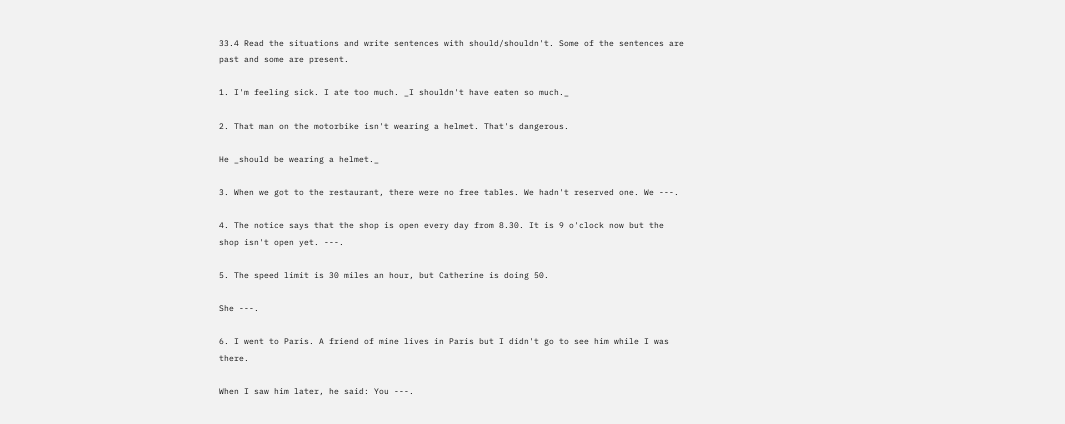33.4 Read the situations and write sentences with should/shouldn't. Some of the sentences are past and some are present.

1. I'm feeling sick. I ate too much. _I shouldn't have eaten so much._

2. That man on the motorbike isn't wearing a helmet. That's dangerous.

He _should be wearing a helmet._

3. When we got to the restaurant, there were no free tables. We hadn't reserved one. We ---.

4. The notice says that the shop is open every day from 8.30. It is 9 o'clock now but the shop isn't open yet. ---.

5. The speed limit is 30 miles an hour, but Catherine is doing 50.

She ---.

6. I went to Paris. A friend of mine lives in Paris but I didn't go to see him while I was there.

When I saw him later, he said: You ---.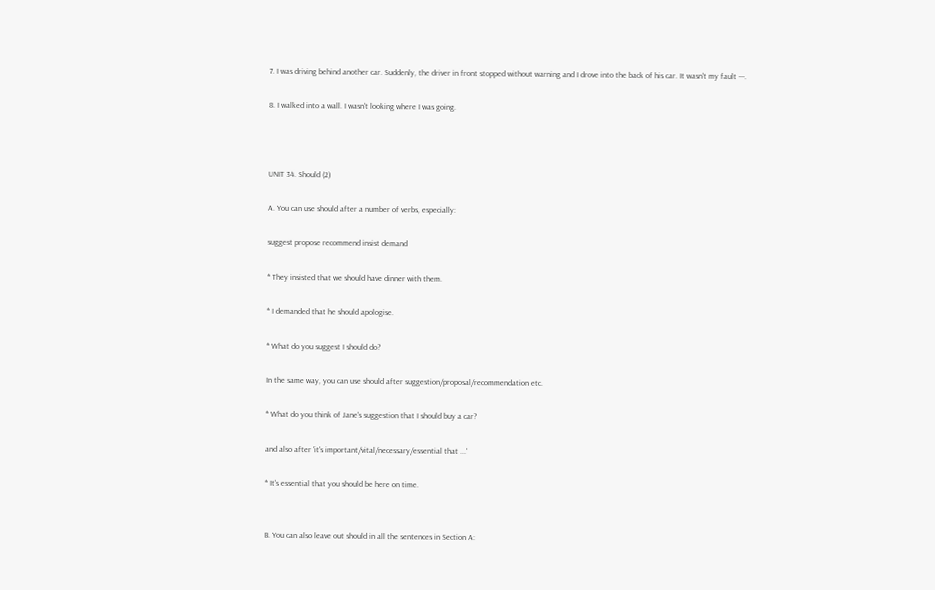7. I was driving behind another car. Suddenly, the driver in front stopped without warning and I drove into the back of his car. It wasn't my fault ---.

8. I walked into a wall. I wasn't looking where I was going.



UNIT 34. Should (2)

A. You can use should after a number of verbs, especially:

suggest propose recommend insist demand

* They insisted that we should have dinner with them.

* I demanded that he should apologise.

* What do you suggest I should do?

In the same way, you can use should after suggestion/proposal/recommendation etc.

* What do you think of Jane's suggestion that I should buy a car?

and also after 'it's important/vital/necessary/essential that ...'

* It's essential that you should be here on time.


B. You can also leave out should in all the sentences in Section A: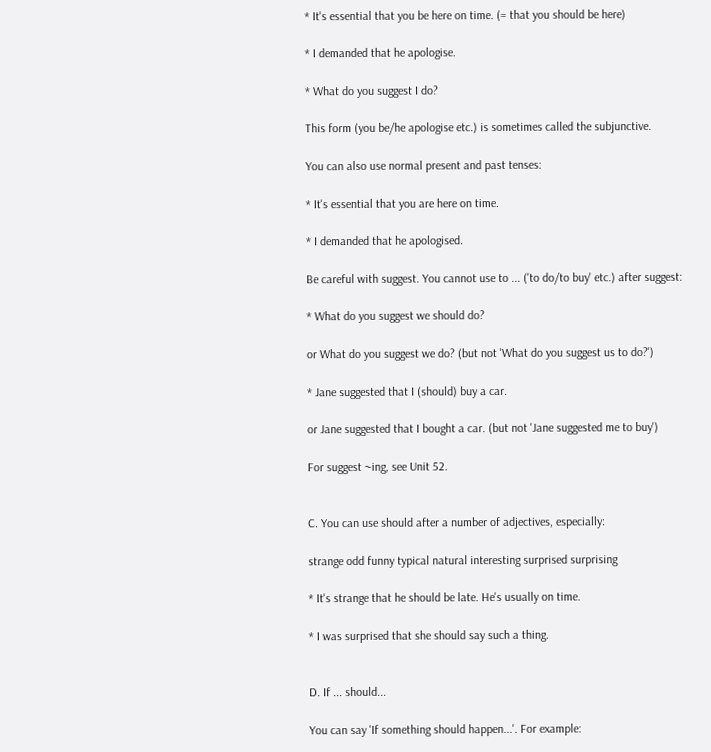* It's essential that you be here on time. (= that you should be here)

* I demanded that he apologise.

* What do you suggest I do?

This form (you be/he apologise etc.) is sometimes called the subjunctive.

You can also use normal present and past tenses:

* It's essential that you are here on time.

* I demanded that he apologised.

Be careful with suggest. You cannot use to ... ('to do/to buy' etc.) after suggest:

* What do you suggest we should do?

or What do you suggest we do? (but not 'What do you suggest us to do?')

* Jane suggested that I (should) buy a car.

or Jane suggested that I bought a car. (but not 'Jane suggested me to buy')

For suggest ~ing, see Unit 52.


C. You can use should after a number of adjectives, especially:

strange odd funny typical natural interesting surprised surprising

* It's strange that he should be late. He's usually on time.

* I was surprised that she should say such a thing.


D. If ... should...

You can say 'If something should happen...'. For example: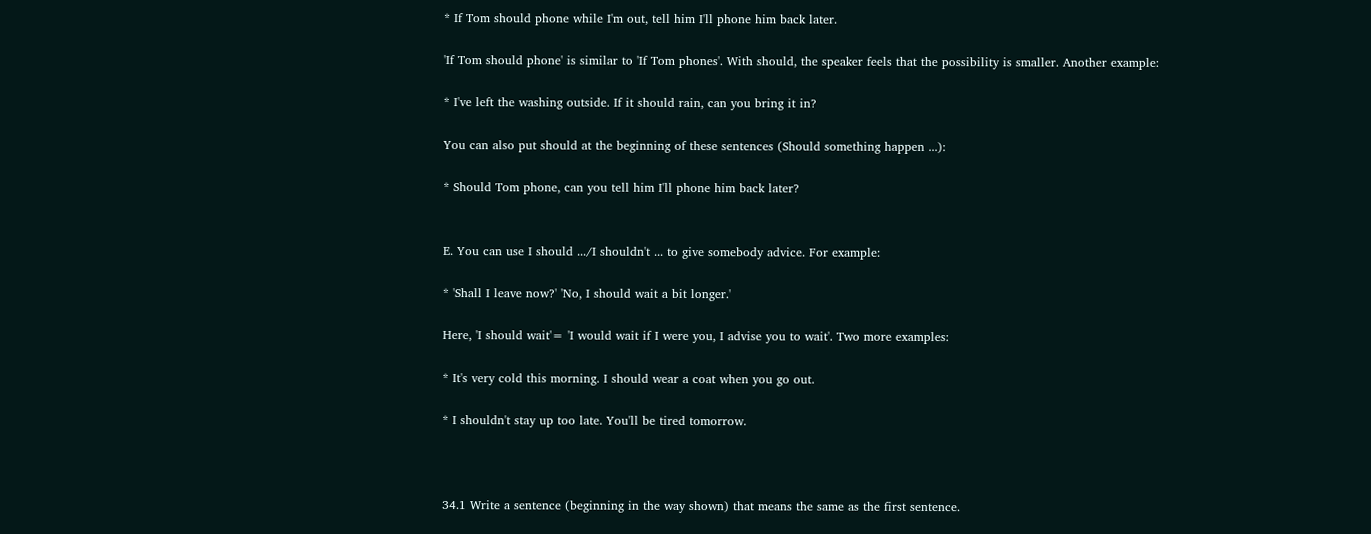* If Tom should phone while I'm out, tell him I'll phone him back later.

'If Tom should phone' is similar to 'If Tom phones'. With should, the speaker feels that the possibility is smaller. Another example:

* I've left the washing outside. If it should rain, can you bring it in?

You can also put should at the beginning of these sentences (Should something happen ...):

* Should Tom phone, can you tell him I'll phone him back later?


E. You can use I should .../I shouldn't ... to give somebody advice. For example:

* 'Shall I leave now?' 'No, I should wait a bit longer.'

Here, 'I should wait'= 'I would wait if I were you, I advise you to wait'. Two more examples:

* It's very cold this morning. I should wear a coat when you go out.

* I shouldn't stay up too late. You'll be tired tomorrow.



34.1 Write a sentence (beginning in the way shown) that means the same as the first sentence.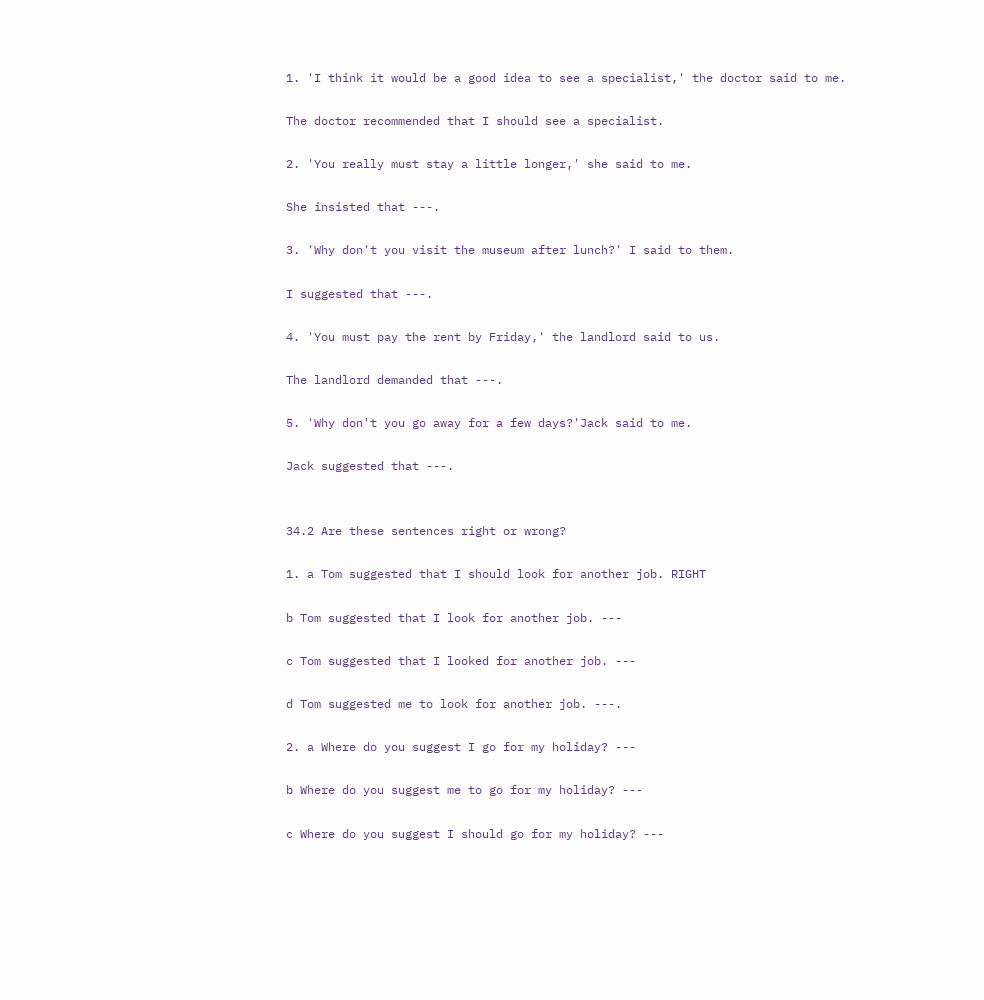1. 'I think it would be a good idea to see a specialist,' the doctor said to me.

The doctor recommended that I should see a specialist.

2. 'You really must stay a little longer,' she said to me.

She insisted that ---.

3. 'Why don't you visit the museum after lunch?' I said to them.

I suggested that ---.

4. 'You must pay the rent by Friday,' the landlord said to us.

The landlord demanded that ---.

5. 'Why don't you go away for a few days?'Jack said to me.

Jack suggested that ---.


34.2 Are these sentences right or wrong?

1. a Tom suggested that I should look for another job. RIGHT

b Tom suggested that I look for another job. ---

c Tom suggested that I looked for another job. ---

d Tom suggested me to look for another job. ---.

2. a Where do you suggest I go for my holiday? ---

b Where do you suggest me to go for my holiday? ---

c Where do you suggest I should go for my holiday? ---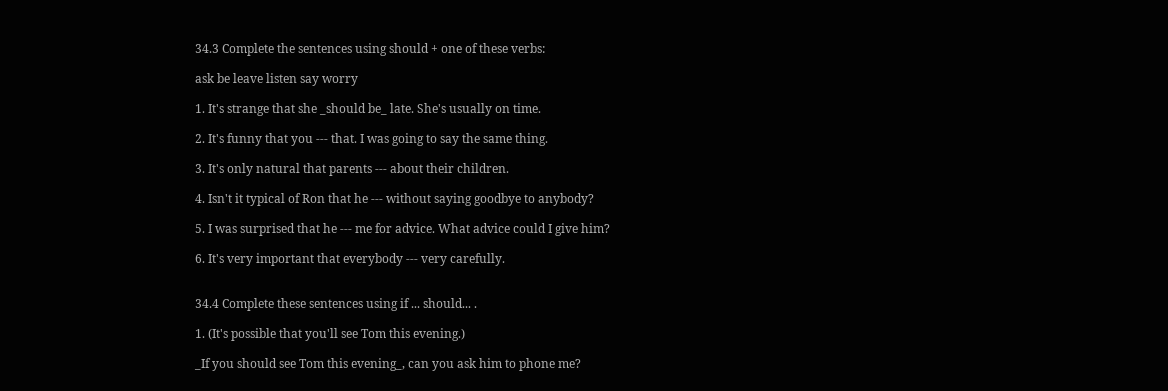34.3 Complete the sentences using should + one of these verbs:

ask be leave listen say worry

1. It's strange that she _should be_ late. She's usually on time.

2. It's funny that you --- that. I was going to say the same thing.

3. It's only natural that parents --- about their children.

4. Isn't it typical of Ron that he --- without saying goodbye to anybody?

5. I was surprised that he --- me for advice. What advice could I give him?

6. It's very important that everybody --- very carefully.


34.4 Complete these sentences using if ... should... .

1. (It's possible that you'll see Tom this evening.)

_If you should see Tom this evening_, can you ask him to phone me?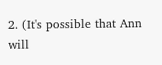2. (It's possible that Ann will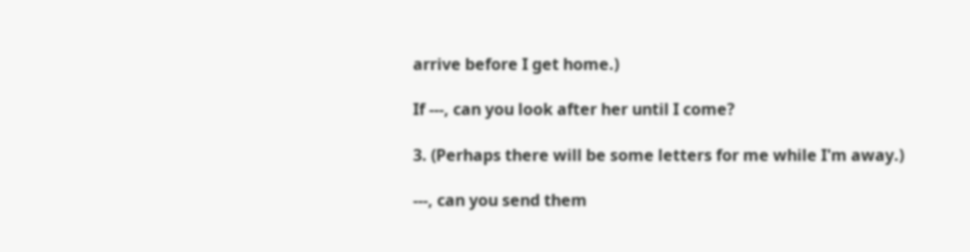arrive before I get home.)

If ---, can you look after her until I come?

3. (Perhaps there will be some letters for me while I'm away.)

---, can you send them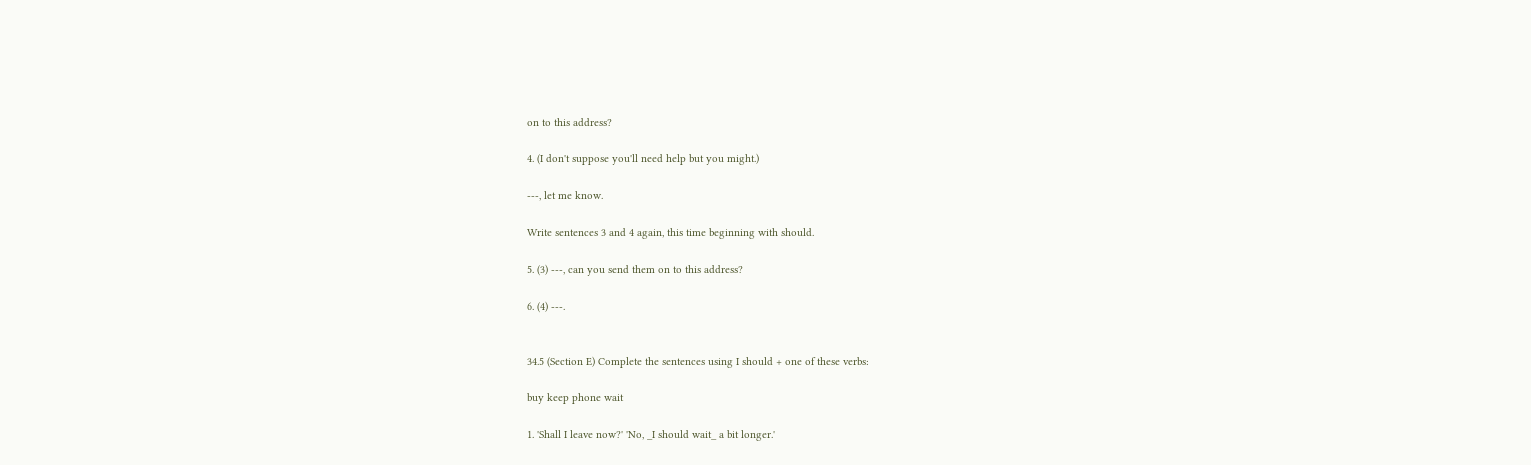on to this address?

4. (I don't suppose you'll need help but you might.)

---, let me know.

Write sentences 3 and 4 again, this time beginning with should.

5. (3) ---, can you send them on to this address?

6. (4) ---.


34.5 (Section E) Complete the sentences using I should + one of these verbs:

buy keep phone wait

1. 'Shall I leave now?' 'No, _I should wait_ a bit longer.'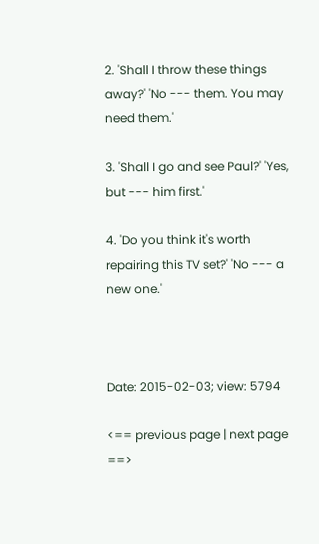2. 'Shall I throw these things away?' 'No --- them. You may need them.'

3. 'Shall I go and see Paul?' 'Yes, but --- him first.'

4. 'Do you think it's worth repairing this TV set?' 'No --- a new one.'



Date: 2015-02-03; view: 5794

<== previous page | next page ==>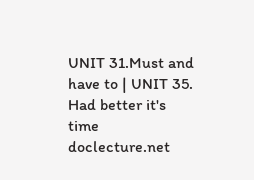UNIT 31.Must and have to | UNIT 35. Had better it's time
doclecture.net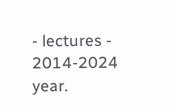- lectures - 2014-2024 year.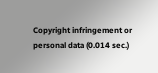Copyright infringement or personal data (0.014 sec.)